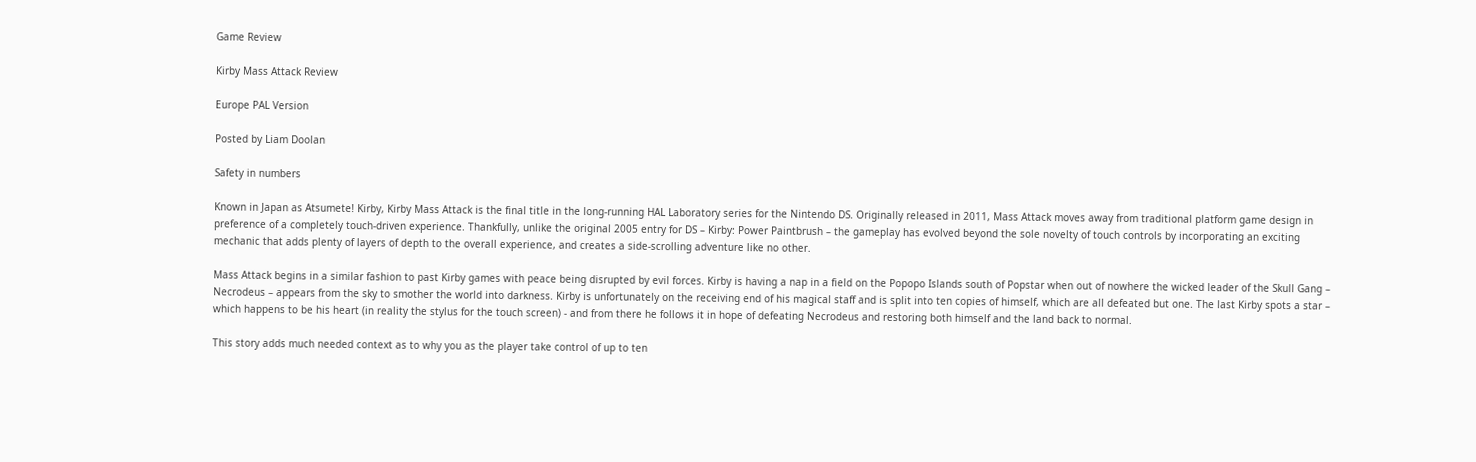Game Review

Kirby Mass Attack Review

Europe PAL Version

Posted by Liam Doolan

Safety in numbers

Known in Japan as Atsumete! Kirby, Kirby Mass Attack is the final title in the long-running HAL Laboratory series for the Nintendo DS. Originally released in 2011, Mass Attack moves away from traditional platform game design in preference of a completely touch-driven experience. Thankfully, unlike the original 2005 entry for DS – Kirby: Power Paintbrush – the gameplay has evolved beyond the sole novelty of touch controls by incorporating an exciting mechanic that adds plenty of layers of depth to the overall experience, and creates a side-scrolling adventure like no other.

Mass Attack begins in a similar fashion to past Kirby games with peace being disrupted by evil forces. Kirby is having a nap in a field on the Popopo Islands south of Popstar when out of nowhere the wicked leader of the Skull Gang – Necrodeus – appears from the sky to smother the world into darkness. Kirby is unfortunately on the receiving end of his magical staff and is split into ten copies of himself, which are all defeated but one. The last Kirby spots a star – which happens to be his heart (in reality the stylus for the touch screen) - and from there he follows it in hope of defeating Necrodeus and restoring both himself and the land back to normal.

This story adds much needed context as to why you as the player take control of up to ten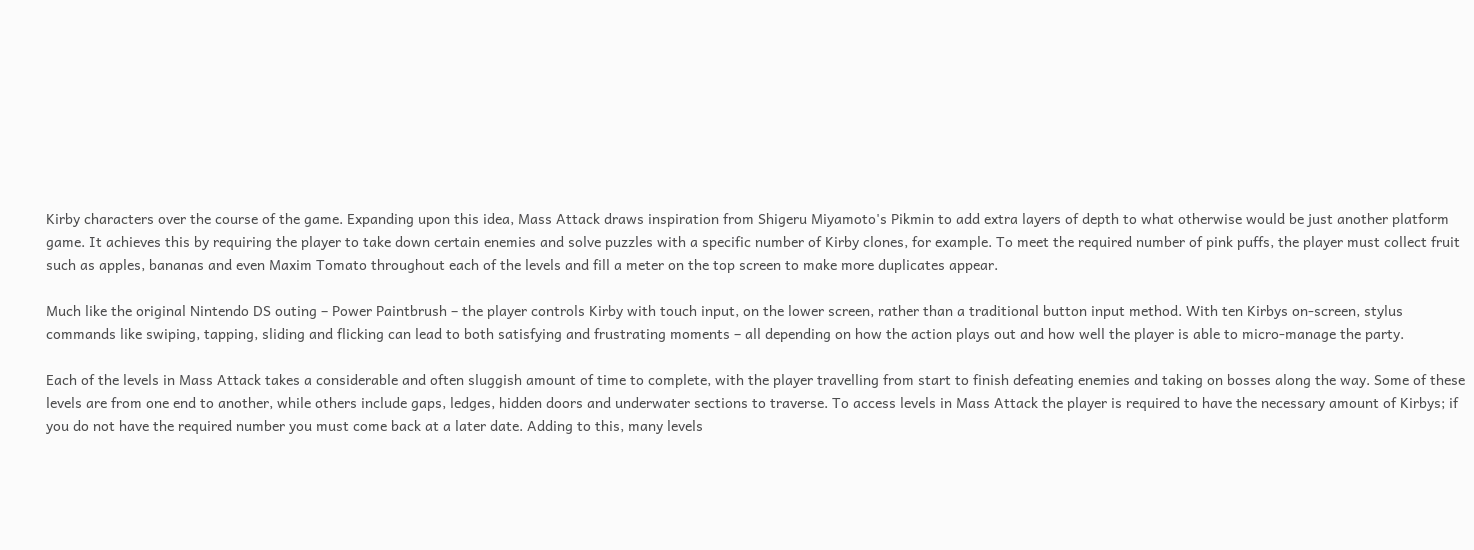Kirby characters over the course of the game. Expanding upon this idea, Mass Attack draws inspiration from Shigeru Miyamoto's Pikmin to add extra layers of depth to what otherwise would be just another platform game. It achieves this by requiring the player to take down certain enemies and solve puzzles with a specific number of Kirby clones, for example. To meet the required number of pink puffs, the player must collect fruit such as apples, bananas and even Maxim Tomato throughout each of the levels and fill a meter on the top screen to make more duplicates appear.

Much like the original Nintendo DS outing – Power Paintbrush – the player controls Kirby with touch input, on the lower screen, rather than a traditional button input method. With ten Kirbys on-screen, stylus commands like swiping, tapping, sliding and flicking can lead to both satisfying and frustrating moments – all depending on how the action plays out and how well the player is able to micro-manage the party.

Each of the levels in Mass Attack takes a considerable and often sluggish amount of time to complete, with the player travelling from start to finish defeating enemies and taking on bosses along the way. Some of these levels are from one end to another, while others include gaps, ledges, hidden doors and underwater sections to traverse. To access levels in Mass Attack the player is required to have the necessary amount of Kirbys; if you do not have the required number you must come back at a later date. Adding to this, many levels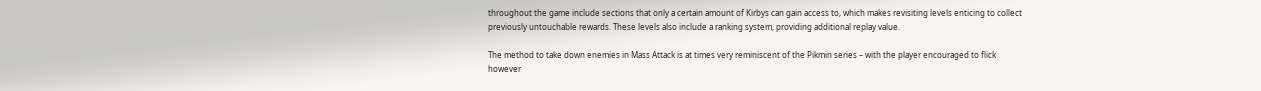throughout the game include sections that only a certain amount of Kirbys can gain access to, which makes revisiting levels enticing to collect previously untouchable rewards. These levels also include a ranking system, providing additional replay value.

The method to take down enemies in Mass Attack is at times very reminiscent of the Pikmin series – with the player encouraged to flick however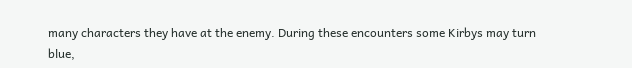many characters they have at the enemy. During these encounters some Kirbys may turn blue,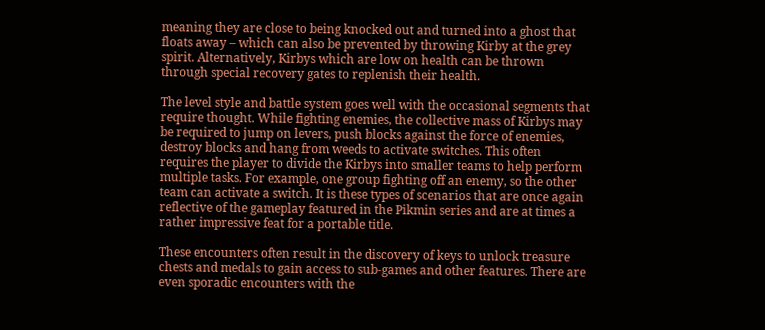meaning they are close to being knocked out and turned into a ghost that floats away – which can also be prevented by throwing Kirby at the grey spirit. Alternatively, Kirbys which are low on health can be thrown through special recovery gates to replenish their health.

The level style and battle system goes well with the occasional segments that require thought. While fighting enemies, the collective mass of Kirbys may be required to jump on levers, push blocks against the force of enemies, destroy blocks and hang from weeds to activate switches. This often requires the player to divide the Kirbys into smaller teams to help perform multiple tasks. For example, one group fighting off an enemy, so the other team can activate a switch. It is these types of scenarios that are once again reflective of the gameplay featured in the Pikmin series and are at times a rather impressive feat for a portable title.

These encounters often result in the discovery of keys to unlock treasure chests and medals to gain access to sub-games and other features. There are even sporadic encounters with the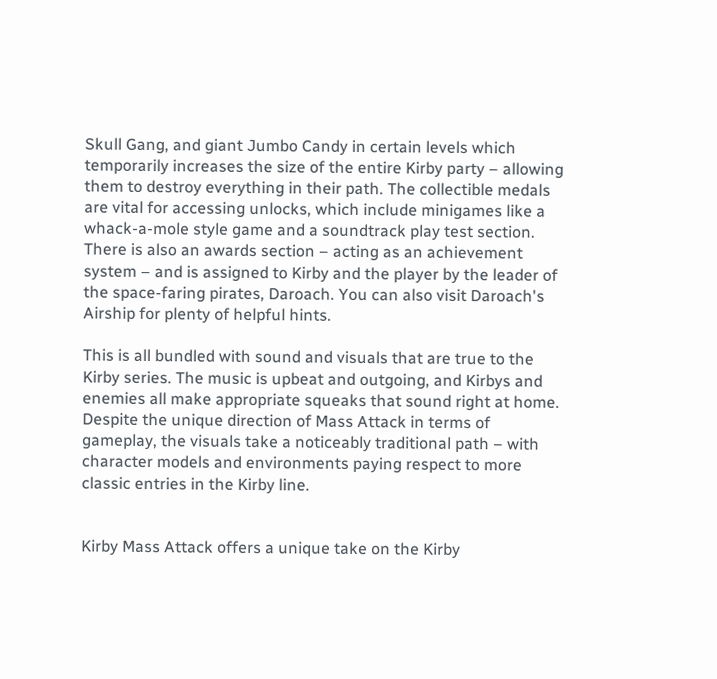Skull Gang, and giant Jumbo Candy in certain levels which temporarily increases the size of the entire Kirby party – allowing them to destroy everything in their path. The collectible medals are vital for accessing unlocks, which include minigames like a whack-a-mole style game and a soundtrack play test section. There is also an awards section – acting as an achievement system – and is assigned to Kirby and the player by the leader of the space-faring pirates, Daroach. You can also visit Daroach's Airship for plenty of helpful hints.

This is all bundled with sound and visuals that are true to the Kirby series. The music is upbeat and outgoing, and Kirbys and enemies all make appropriate squeaks that sound right at home. Despite the unique direction of Mass Attack in terms of gameplay, the visuals take a noticeably traditional path – with character models and environments paying respect to more classic entries in the Kirby line.


Kirby Mass Attack offers a unique take on the Kirby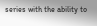series with the ability to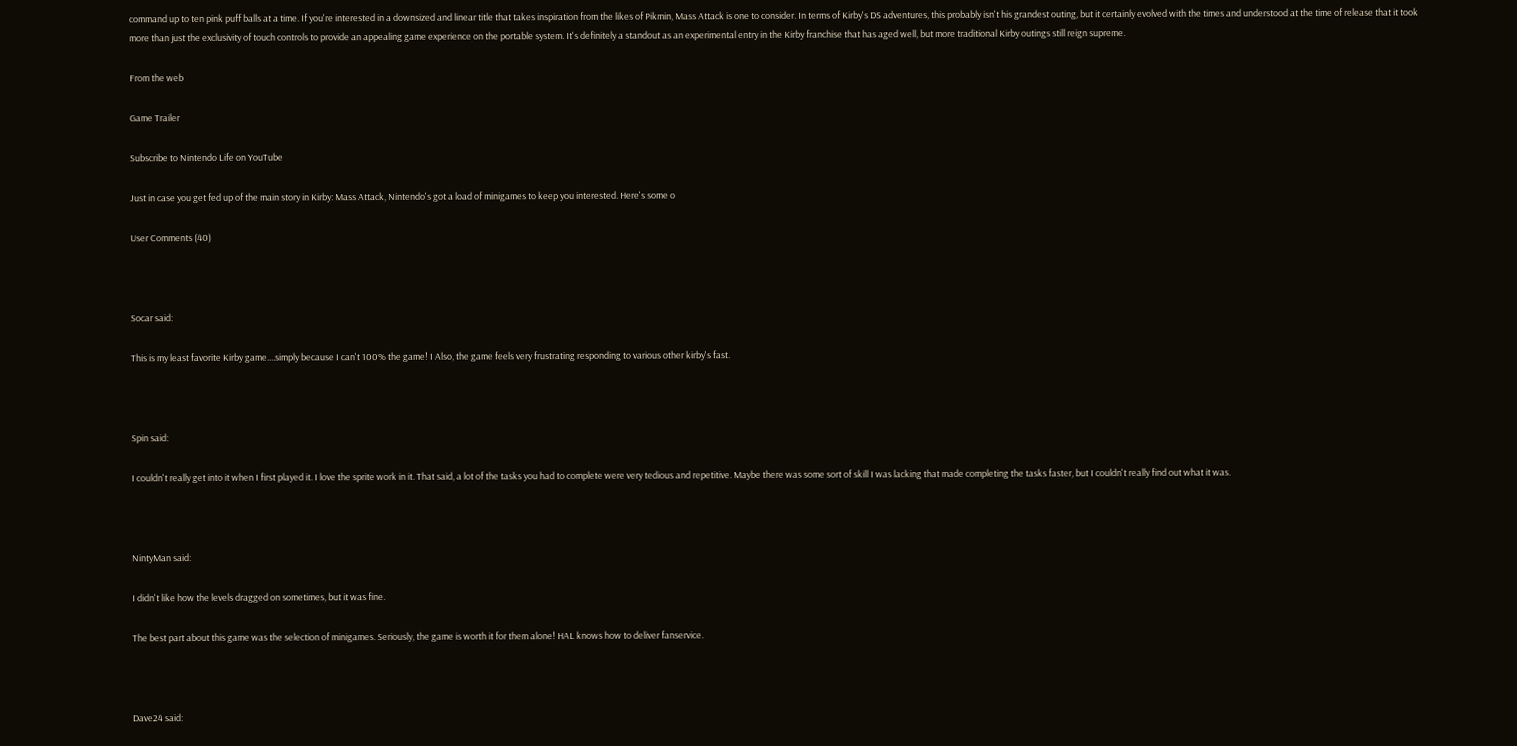command up to ten pink puff balls at a time. If you're interested in a downsized and linear title that takes inspiration from the likes of Pikmin, Mass Attack is one to consider. In terms of Kirby's DS adventures, this probably isn't his grandest outing, but it certainly evolved with the times and understood at the time of release that it took more than just the exclusivity of touch controls to provide an appealing game experience on the portable system. It's definitely a standout as an experimental entry in the Kirby franchise that has aged well, but more traditional Kirby outings still reign supreme.

From the web

Game Trailer

Subscribe to Nintendo Life on YouTube

Just in case you get fed up of the main story in Kirby: Mass Attack, Nintendo's got a load of minigames to keep you interested. Here's some o

User Comments (40)



Socar said:

This is my least favorite Kirby game....simply because I can't 100% the game! I Also, the game feels very frustrating responding to various other kirby's fast.



Spin said:

I couldn't really get into it when I first played it. I love the sprite work in it. That said, a lot of the tasks you had to complete were very tedious and repetitive. Maybe there was some sort of skill I was lacking that made completing the tasks faster, but I couldn't really find out what it was.



NintyMan said:

I didn't like how the levels dragged on sometimes, but it was fine.

The best part about this game was the selection of minigames. Seriously, the game is worth it for them alone! HAL knows how to deliver fanservice.



Dave24 said: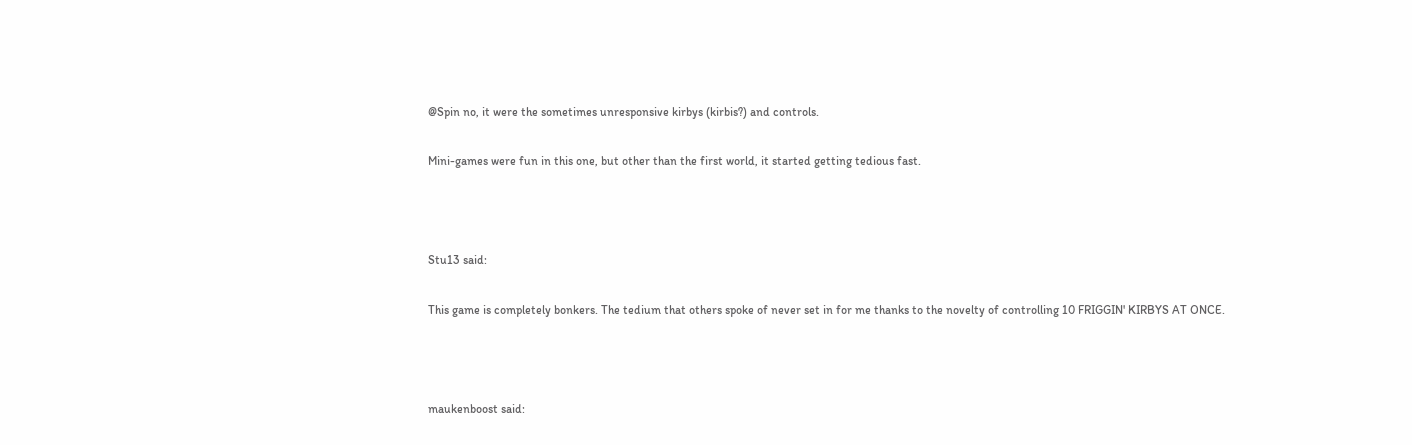@Spin no, it were the sometimes unresponsive kirbys (kirbis?) and controls.

Mini-games were fun in this one, but other than the first world, it started getting tedious fast.



Stu13 said:

This game is completely bonkers. The tedium that others spoke of never set in for me thanks to the novelty of controlling 10 FRIGGIN' KIRBYS AT ONCE.



maukenboost said: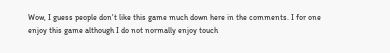Wow, I guess people don't like this game much down here in the comments. I for one enjoy this game although I do not normally enjoy touch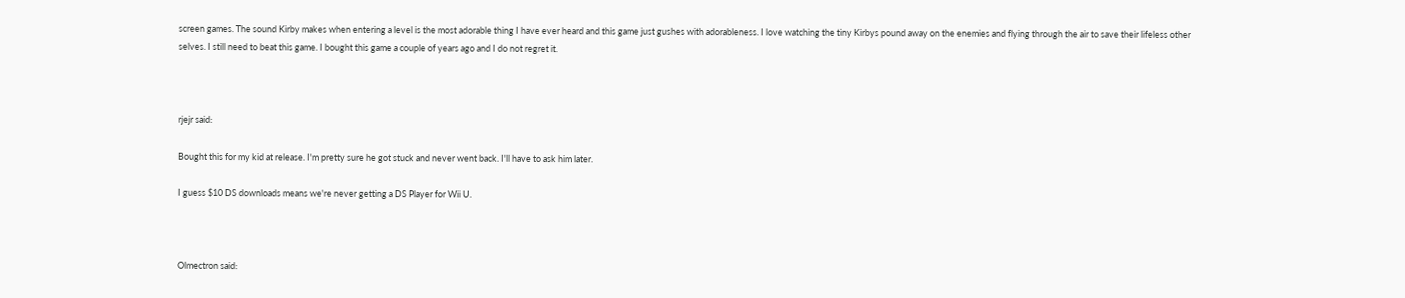screen games. The sound Kirby makes when entering a level is the most adorable thing I have ever heard and this game just gushes with adorableness. I love watching the tiny Kirbys pound away on the enemies and flying through the air to save their lifeless other selves. I still need to beat this game. I bought this game a couple of years ago and I do not regret it.



rjejr said:

Bought this for my kid at release. I'm pretty sure he got stuck and never went back. I'll have to ask him later.

I guess $10 DS downloads means we're never getting a DS Player for Wii U.



Olmectron said: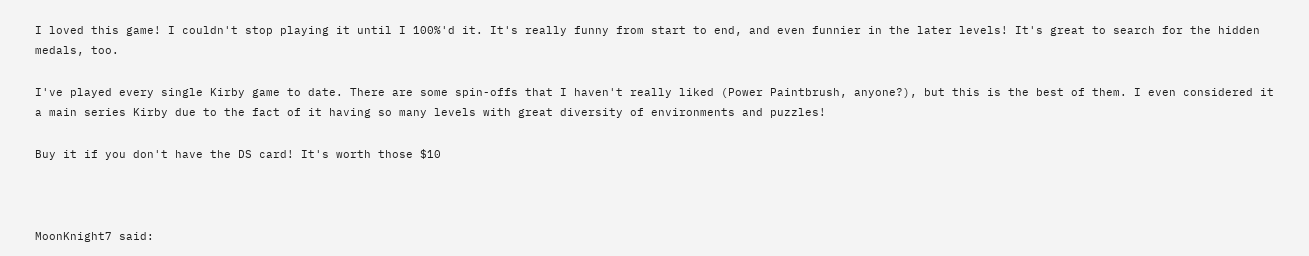I loved this game! I couldn't stop playing it until I 100%'d it. It's really funny from start to end, and even funnier in the later levels! It's great to search for the hidden medals, too.

I've played every single Kirby game to date. There are some spin-offs that I haven't really liked (Power Paintbrush, anyone?), but this is the best of them. I even considered it a main series Kirby due to the fact of it having so many levels with great diversity of environments and puzzles!

Buy it if you don't have the DS card! It's worth those $10



MoonKnight7 said: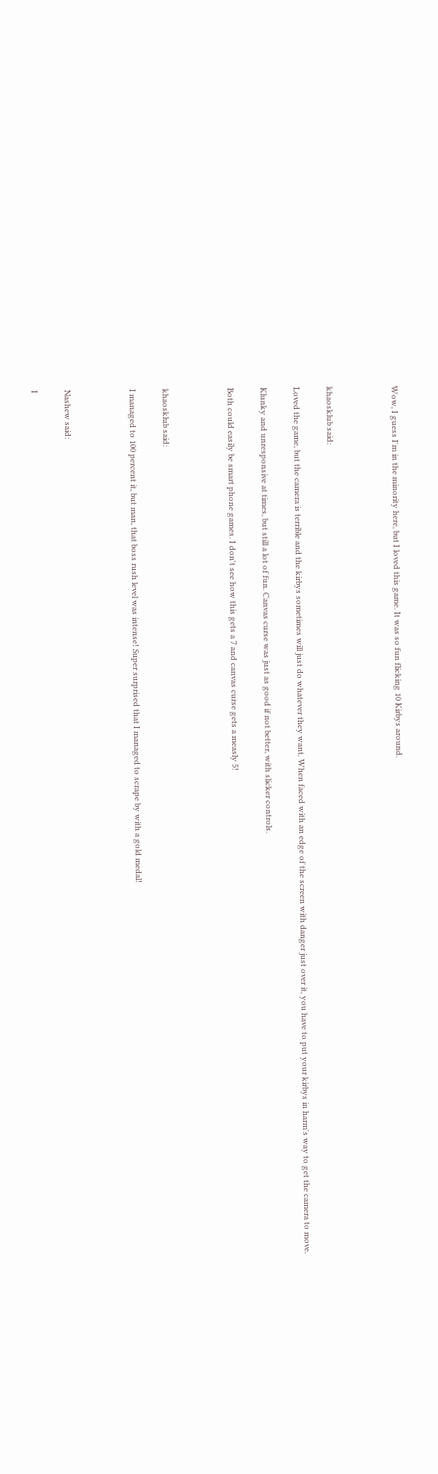Wow, I guess I'm in the minority here, but I loved this game. It was so fun flicking 10 Kirbys around.



khaosklub said:

Loved the game, but the camera is terrible and the kirbys sometimes will just do whatever they want. When faced with an edge of the screen with danger just over it, you have to put your kirbys in harm's way to get the camera to move.

Klunky and unresponsive at times, but still a lot of fun. Canvas curse was just as good if not better, with slicker controls.

Both could easily be smart phone games. I don't see how this gets a 7 and canvas curse gets a measly 5!



khaosklub said:

I managed to 100 percent it, but man, that boss rush level was intense! Super surprised that I managed to scrape by with a gold medal!



Nashew said:

I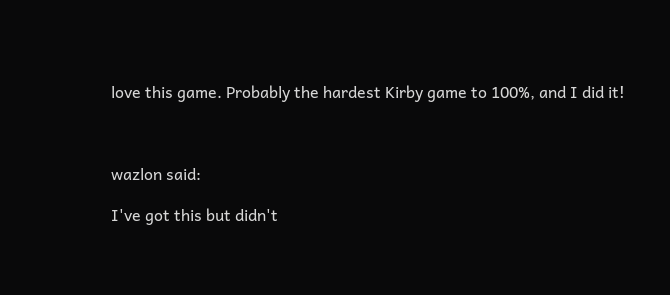love this game. Probably the hardest Kirby game to 100%, and I did it!



wazlon said:

I've got this but didn't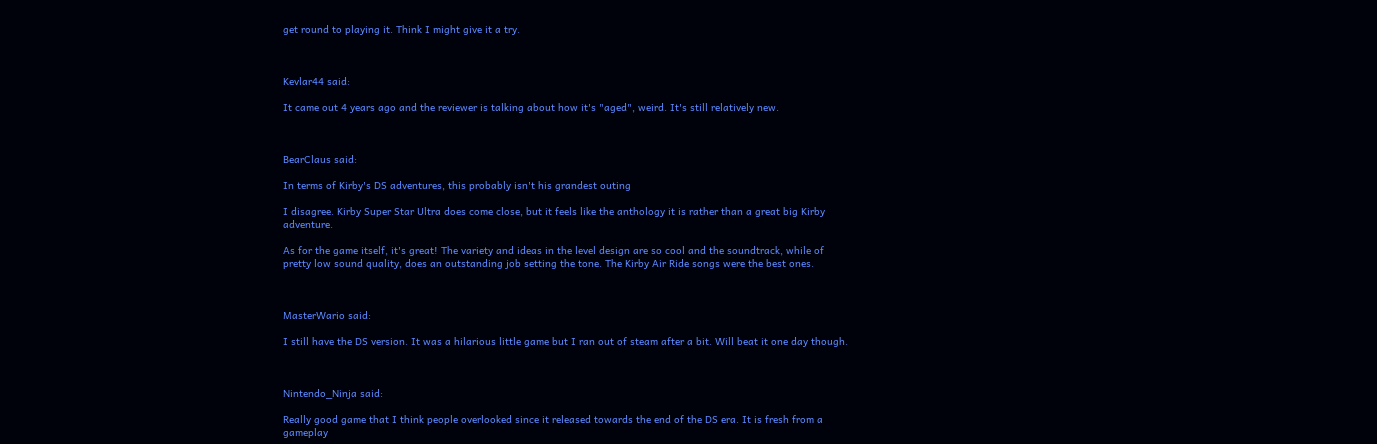get round to playing it. Think I might give it a try.



Kevlar44 said:

It came out 4 years ago and the reviewer is talking about how it's "aged", weird. It's still relatively new.



BearClaus said:

In terms of Kirby's DS adventures, this probably isn't his grandest outing

I disagree. Kirby Super Star Ultra does come close, but it feels like the anthology it is rather than a great big Kirby adventure.

As for the game itself, it's great! The variety and ideas in the level design are so cool and the soundtrack, while of pretty low sound quality, does an outstanding job setting the tone. The Kirby Air Ride songs were the best ones.



MasterWario said:

I still have the DS version. It was a hilarious little game but I ran out of steam after a bit. Will beat it one day though.



Nintendo_Ninja said:

Really good game that I think people overlooked since it released towards the end of the DS era. It is fresh from a gameplay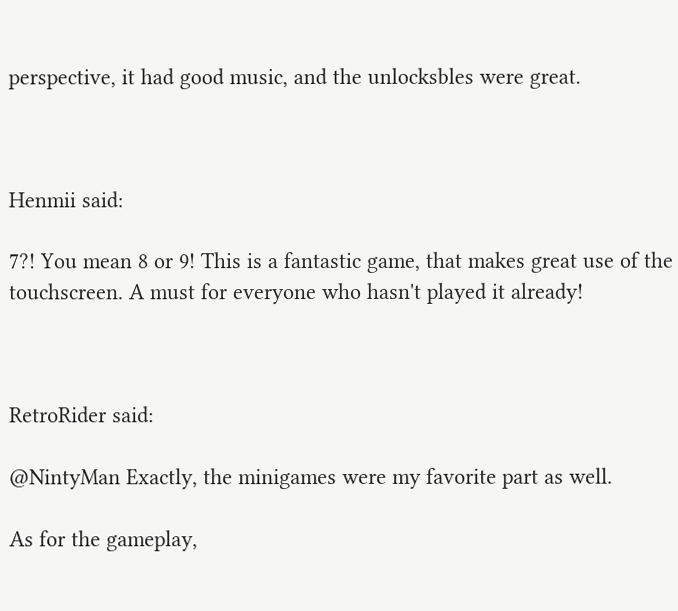perspective, it had good music, and the unlocksbles were great.



Henmii said:

7?! You mean 8 or 9! This is a fantastic game, that makes great use of the touchscreen. A must for everyone who hasn't played it already!



RetroRider said:

@NintyMan Exactly, the minigames were my favorite part as well.

As for the gameplay,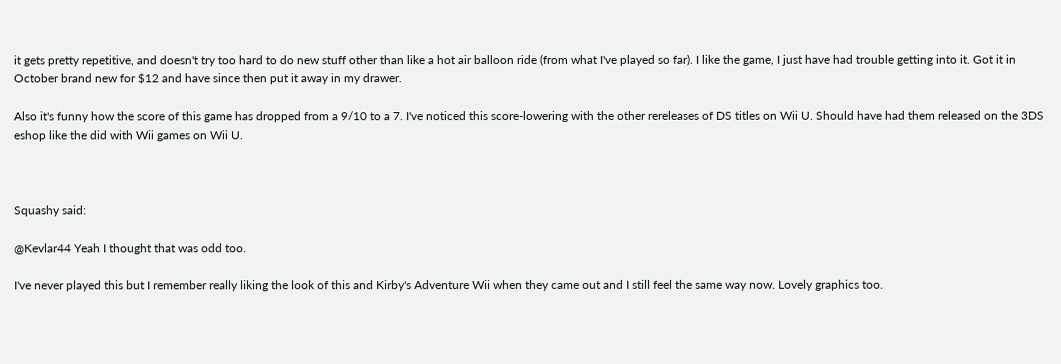it gets pretty repetitive, and doesn't try too hard to do new stuff other than like a hot air balloon ride (from what I've played so far). I like the game, I just have had trouble getting into it. Got it in October brand new for $12 and have since then put it away in my drawer.

Also it's funny how the score of this game has dropped from a 9/10 to a 7. I've noticed this score-lowering with the other rereleases of DS titles on Wii U. Should have had them released on the 3DS eshop like the did with Wii games on Wii U.



Squashy said:

@Kevlar44 Yeah I thought that was odd too.

I've never played this but I remember really liking the look of this and Kirby's Adventure Wii when they came out and I still feel the same way now. Lovely graphics too.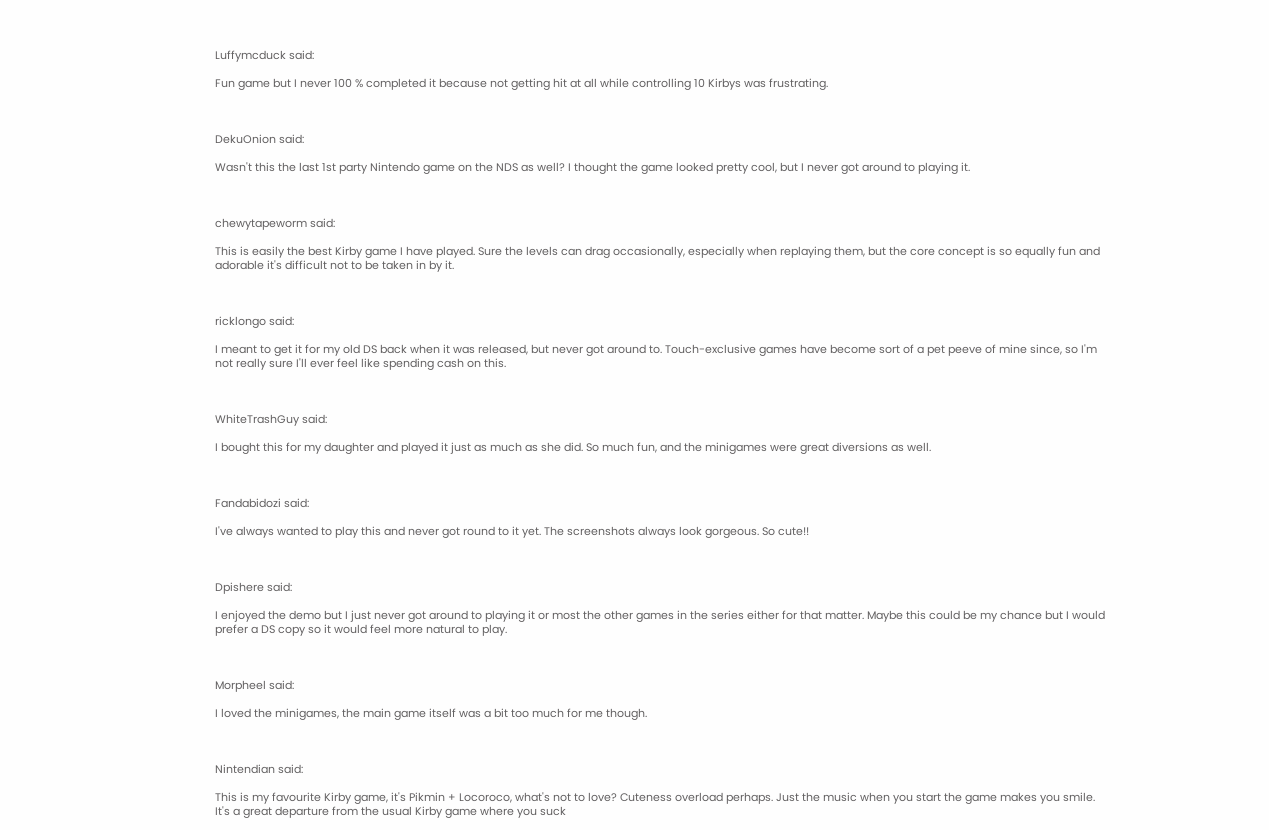Luffymcduck said:

Fun game but I never 100 % completed it because not getting hit at all while controlling 10 Kirbys was frustrating.



DekuOnion said:

Wasn't this the last 1st party Nintendo game on the NDS as well? I thought the game looked pretty cool, but I never got around to playing it.



chewytapeworm said:

This is easily the best Kirby game I have played. Sure the levels can drag occasionally, especially when replaying them, but the core concept is so equally fun and adorable it's difficult not to be taken in by it.



ricklongo said:

I meant to get it for my old DS back when it was released, but never got around to. Touch-exclusive games have become sort of a pet peeve of mine since, so I'm not really sure I'll ever feel like spending cash on this.



WhiteTrashGuy said:

I bought this for my daughter and played it just as much as she did. So much fun, and the minigames were great diversions as well.



Fandabidozi said:

I've always wanted to play this and never got round to it yet. The screenshots always look gorgeous. So cute!!



Dpishere said:

I enjoyed the demo but I just never got around to playing it or most the other games in the series either for that matter. Maybe this could be my chance but I would prefer a DS copy so it would feel more natural to play.



Morpheel said:

I loved the minigames, the main game itself was a bit too much for me though.



Nintendian said:

This is my favourite Kirby game, it's Pikmin + Locoroco, what's not to love? Cuteness overload perhaps. Just the music when you start the game makes you smile. It's a great departure from the usual Kirby game where you suck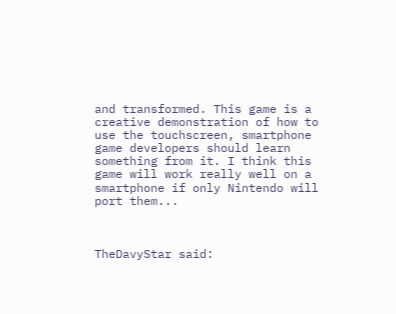and transformed. This game is a creative demonstration of how to use the touchscreen, smartphone game developers should learn something from it. I think this game will work really well on a smartphone if only Nintendo will port them...



TheDavyStar said: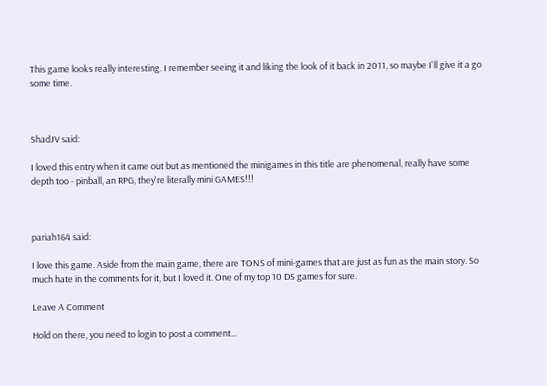This game looks really interesting. I remember seeing it and liking the look of it back in 2011, so maybe I'll give it a go some time.



ShadJV said:

I loved this entry when it came out but as mentioned the minigames in this title are phenomenal, really have some depth too - pinball, an RPG, they're literally mini GAMES!!!



pariah164 said:

I love this game. Aside from the main game, there are TONS of mini-games that are just as fun as the main story. So much hate in the comments for it, but I loved it. One of my top 10 DS games for sure.

Leave A Comment

Hold on there, you need to login to post a comment...